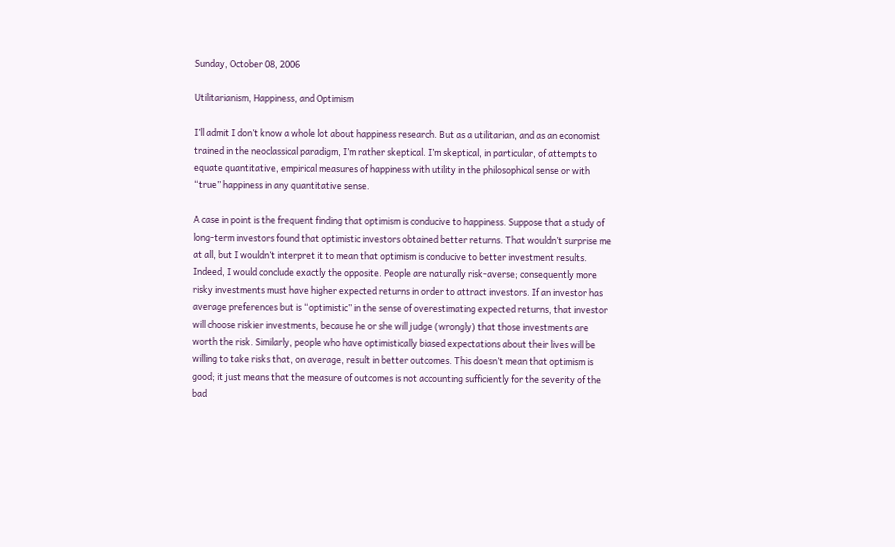Sunday, October 08, 2006

Utilitarianism, Happiness, and Optimism

I’ll admit I don’t know a whole lot about happiness research. But as a utilitarian, and as an economist trained in the neoclassical paradigm, I’m rather skeptical. I’m skeptical, in particular, of attempts to equate quantitative, empirical measures of happiness with utility in the philosophical sense or with “true” happiness in any quantitative sense.

A case in point is the frequent finding that optimism is conducive to happiness. Suppose that a study of long-term investors found that optimistic investors obtained better returns. That wouldn’t surprise me at all, but I wouldn’t interpret it to mean that optimism is conducive to better investment results. Indeed, I would conclude exactly the opposite. People are naturally risk-averse; consequently more risky investments must have higher expected returns in order to attract investors. If an investor has average preferences but is “optimistic” in the sense of overestimating expected returns, that investor will choose riskier investments, because he or she will judge (wrongly) that those investments are worth the risk. Similarly, people who have optimistically biased expectations about their lives will be willing to take risks that, on average, result in better outcomes. This doesn’t mean that optimism is good; it just means that the measure of outcomes is not accounting sufficiently for the severity of the bad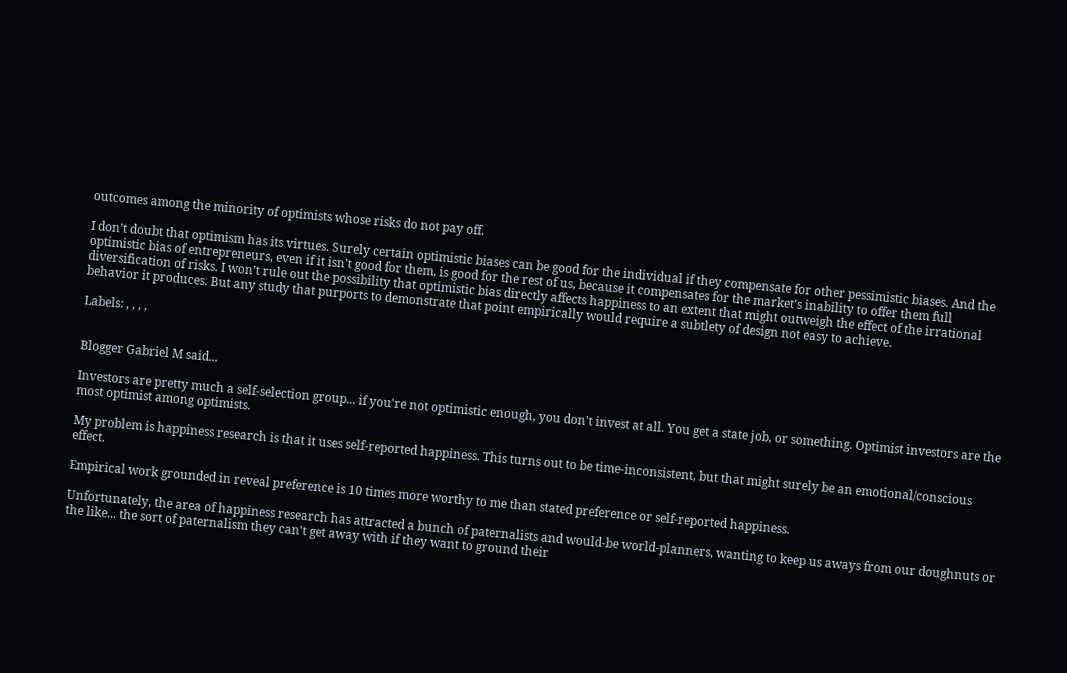outcomes among the minority of optimists whose risks do not pay off.

I don’t doubt that optimism has its virtues. Surely certain optimistic biases can be good for the individual if they compensate for other pessimistic biases. And the optimistic bias of entrepreneurs, even if it isn’t good for them, is good for the rest of us, because it compensates for the market’s inability to offer them full diversification of risks. I won’t rule out the possibility that optimistic bias directly affects happiness to an extent that might outweigh the effect of the irrational behavior it produces. But any study that purports to demonstrate that point empirically would require a subtlety of design not easy to achieve.

Labels: , , , ,


Blogger Gabriel M said...

Investors are pretty much a self-selection group... if you're not optimistic enough, you don't invest at all. You get a state job, or something. Optimist investors are the most optimist among optimists.

My problem is happiness research is that it uses self-reported happiness. This turns out to be time-inconsistent, but that might surely be an emotional/conscious effect.

Empirical work grounded in reveal preference is 10 times more worthy to me than stated preference or self-reported happiness.

Unfortunately, the area of happiness research has attracted a bunch of paternalists and would-be world-planners, wanting to keep us aways from our doughnuts or the like... the sort of paternalism they can't get away with if they want to ground their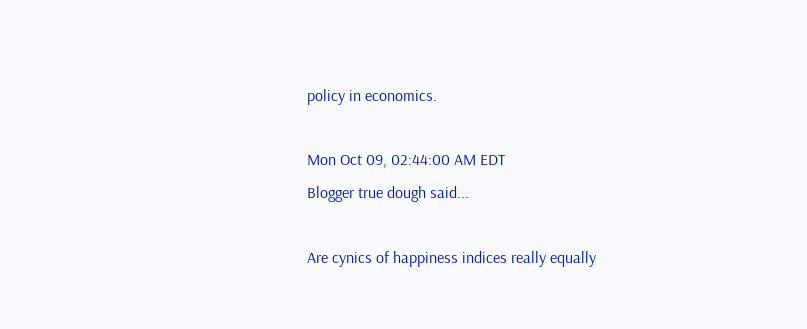policy in economics.

Mon Oct 09, 02:44:00 AM EDT
Blogger true dough said...

Are cynics of happiness indices really equally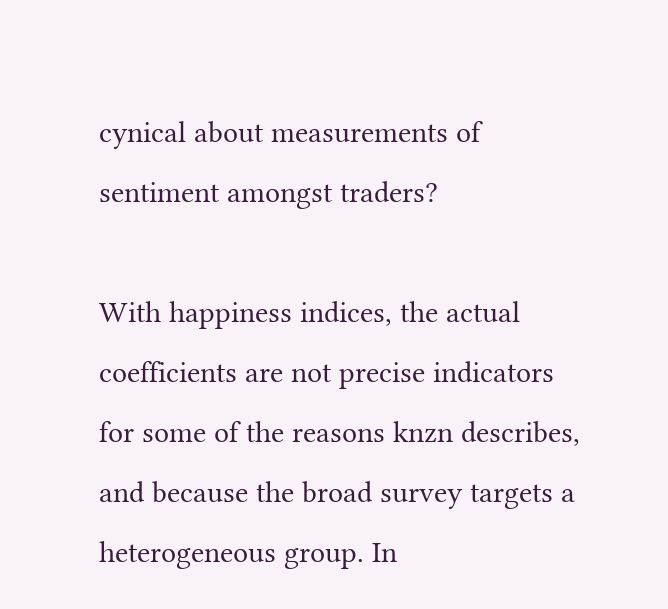cynical about measurements of sentiment amongst traders?

With happiness indices, the actual coefficients are not precise indicators for some of the reasons knzn describes, and because the broad survey targets a heterogeneous group. In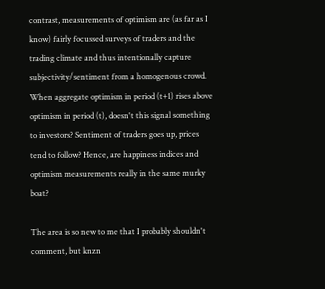contrast, measurements of optimism are (as far as I know) fairly focussed surveys of traders and the trading climate and thus intentionally capture subjectivity/sentiment from a homogenous crowd. When aggregate optimism in period (t+1) rises above optimism in period (t), doesn't this signal something to investors? Sentiment of traders goes up, prices tend to follow? Hence, are happiness indices and optimism measurements really in the same murky boat?

The area is so new to me that I probably shouldn't comment, but knzn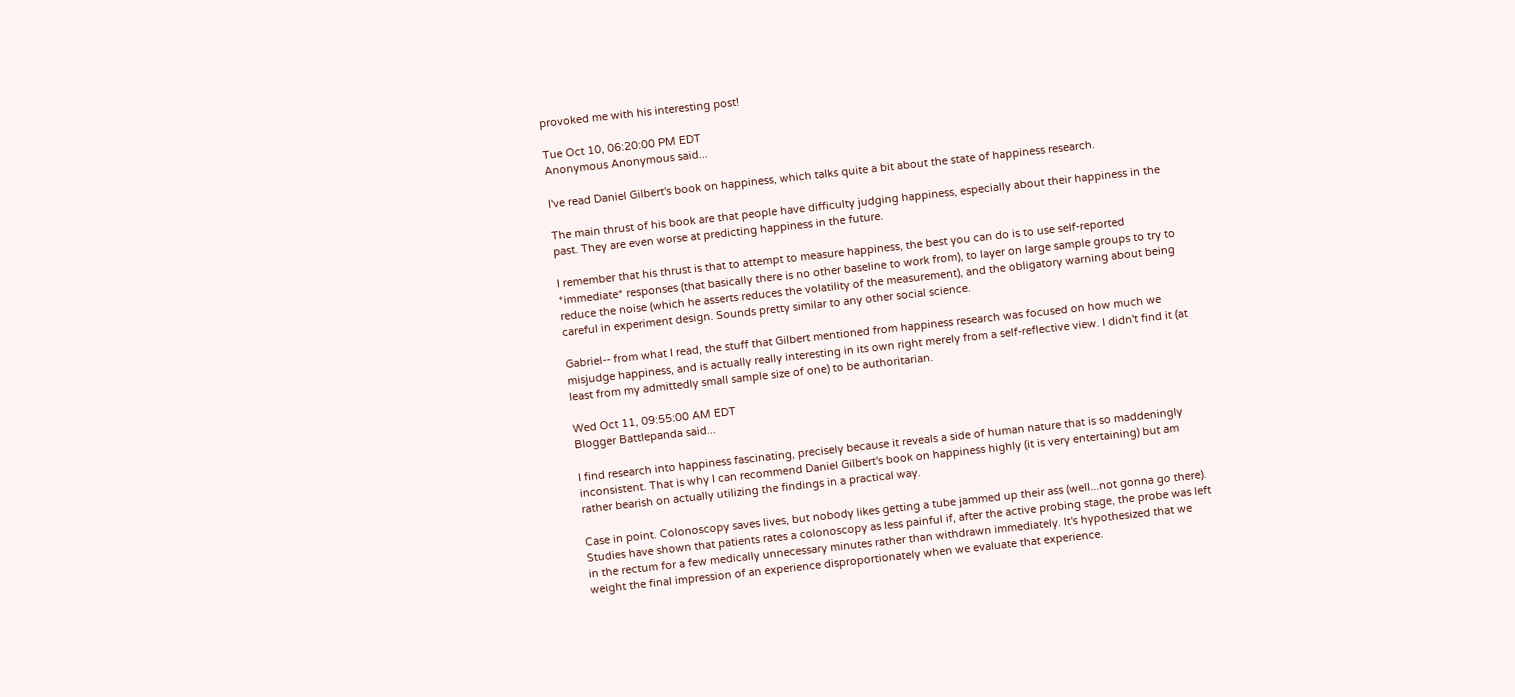provoked me with his interesting post!

Tue Oct 10, 06:20:00 PM EDT
Anonymous Anonymous said...

I've read Daniel Gilbert's book on happiness, which talks quite a bit about the state of happiness research.

The main thrust of his book are that people have difficulty judging happiness, especially about their happiness in the past. They are even worse at predicting happiness in the future.

I remember that his thrust is that to attempt to measure happiness, the best you can do is to use self-reported *immediate* responses (that basically there is no other baseline to work from), to layer on large sample groups to try to reduce the noise (which he asserts reduces the volatility of the measurement), and the obligatory warning about being careful in experiment design. Sounds pretty similar to any other social science.

Gabriel-- from what I read, the stuff that Gilbert mentioned from happiness research was focused on how much we misjudge happiness, and is actually really interesting in its own right merely from a self-reflective view. I didn't find it (at least from my admittedly small sample size of one) to be authoritarian.

Wed Oct 11, 09:55:00 AM EDT
Blogger Battlepanda said...

I find research into happiness fascinating, precisely because it reveals a side of human nature that is so maddeningly inconsistent. That is why I can recommend Daniel Gilbert's book on happiness highly (it is very entertaining) but am rather bearish on actually utilizing the findings in a practical way.

Case in point. Colonoscopy saves lives, but nobody likes getting a tube jammed up their ass (well...not gonna go there). Studies have shown that patients rates a colonoscopy as less painful if, after the active probing stage, the probe was left in the rectum for a few medically unnecessary minutes rather than withdrawn immediately. It's hypothesized that we weight the final impression of an experience disproportionately when we evaluate that experience.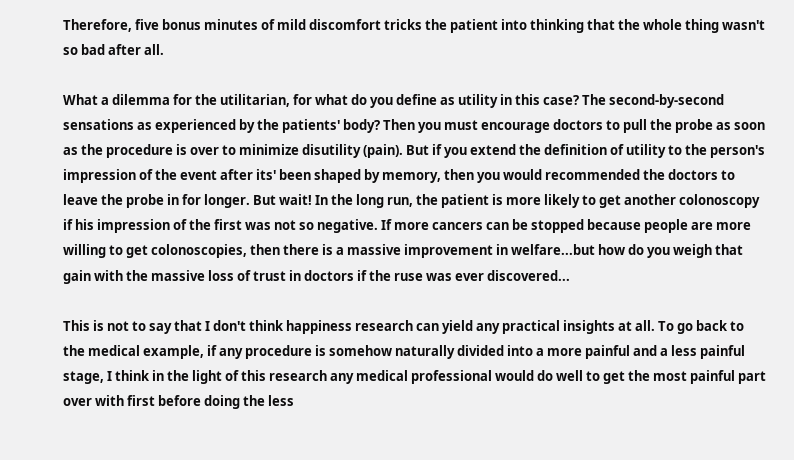Therefore, five bonus minutes of mild discomfort tricks the patient into thinking that the whole thing wasn't so bad after all.

What a dilemma for the utilitarian, for what do you define as utility in this case? The second-by-second sensations as experienced by the patients' body? Then you must encourage doctors to pull the probe as soon as the procedure is over to minimize disutility (pain). But if you extend the definition of utility to the person's impression of the event after its' been shaped by memory, then you would recommended the doctors to leave the probe in for longer. But wait! In the long run, the patient is more likely to get another colonoscopy if his impression of the first was not so negative. If more cancers can be stopped because people are more willing to get colonoscopies, then there is a massive improvement in welfare...but how do you weigh that gain with the massive loss of trust in doctors if the ruse was ever discovered...

This is not to say that I don't think happiness research can yield any practical insights at all. To go back to the medical example, if any procedure is somehow naturally divided into a more painful and a less painful stage, I think in the light of this research any medical professional would do well to get the most painful part over with first before doing the less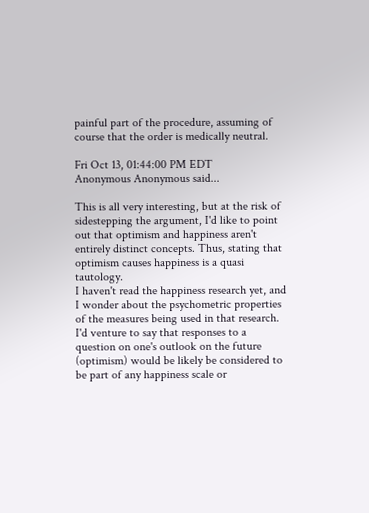painful part of the procedure, assuming of course that the order is medically neutral.

Fri Oct 13, 01:44:00 PM EDT
Anonymous Anonymous said...

This is all very interesting, but at the risk of sidestepping the argument, I'd like to point out that optimism and happiness aren't entirely distinct concepts. Thus, stating that optimism causes happiness is a quasi tautology.
I haven't read the happiness research yet, and I wonder about the psychometric properties of the measures being used in that research. I'd venture to say that responses to a question on one's outlook on the future (optimism) would be likely be considered to be part of any happiness scale or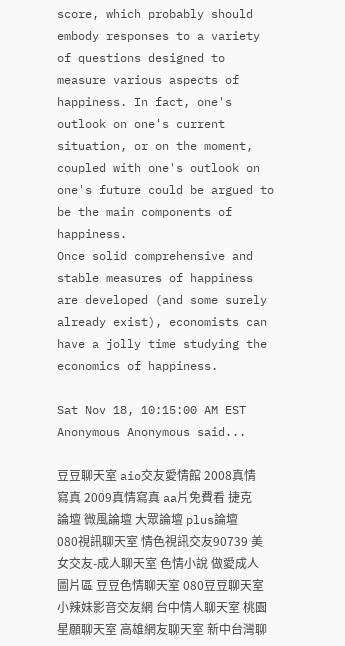score, which probably should embody responses to a variety of questions designed to measure various aspects of happiness. In fact, one's outlook on one's current situation, or on the moment, coupled with one's outlook on one's future could be argued to be the main components of happiness.
Once solid comprehensive and stable measures of happiness are developed (and some surely already exist), economists can have a jolly time studying the economics of happiness.

Sat Nov 18, 10:15:00 AM EST
Anonymous Anonymous said...

豆豆聊天室 aio交友愛情館 2008真情寫真 2009真情寫真 aa片免費看 捷克論壇 微風論壇 大眾論壇 plus論壇 080視訊聊天室 情色視訊交友90739 美女交友-成人聊天室 色情小說 做愛成人圖片區 豆豆色情聊天室 080豆豆聊天室 小辣妹影音交友網 台中情人聊天室 桃園星願聊天室 高雄網友聊天室 新中台灣聊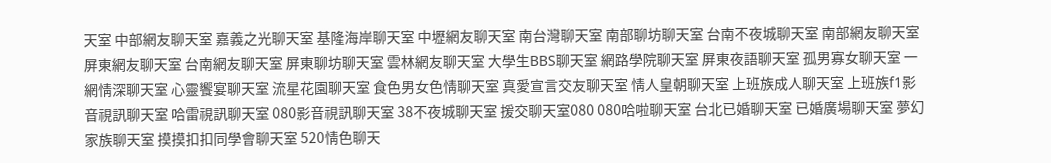天室 中部網友聊天室 嘉義之光聊天室 基隆海岸聊天室 中壢網友聊天室 南台灣聊天室 南部聊坊聊天室 台南不夜城聊天室 南部網友聊天室 屏東網友聊天室 台南網友聊天室 屏東聊坊聊天室 雲林網友聊天室 大學生BBS聊天室 網路學院聊天室 屏東夜語聊天室 孤男寡女聊天室 一網情深聊天室 心靈饗宴聊天室 流星花園聊天室 食色男女色情聊天室 真愛宣言交友聊天室 情人皇朝聊天室 上班族成人聊天室 上班族f1影音視訊聊天室 哈雷視訊聊天室 080影音視訊聊天室 38不夜城聊天室 援交聊天室080 080哈啦聊天室 台北已婚聊天室 已婚廣場聊天室 夢幻家族聊天室 摸摸扣扣同學會聊天室 520情色聊天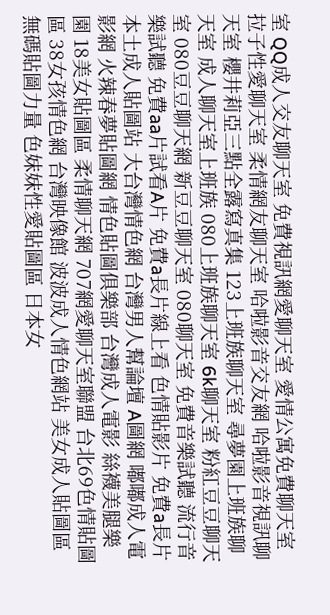室 QQ成人交友聊天室 免費視訊網愛聊天室 愛情公寓免費聊天室 拉子性愛聊天室 柔情網友聊天室 哈啦影音交友網 哈啦影音視訊聊天室 櫻井莉亞三點全露寫真集 123上班族聊天室 尋夢園上班族聊天室 成人聊天室上班族 080上班族聊天室 6k聊天室 粉紅豆豆聊天室 080豆豆聊天網 新豆豆聊天室 080聊天室 免費音樂試聽 流行音樂試聽 免費aa片試看A片 免費a長片線上看 色情貼影片 免費a長片 本土成人貼圖站 大台灣情色網 台灣男人幫論壇 A圖網 嘟嘟成人電影網 火辣春夢貼圖網 情色貼圖俱樂部 台灣成人電影 絲襪美腿樂園 18美女貼圖區 柔情聊天網 707網愛聊天室聯盟 台北69色情貼圖區 38女孩情色網 台灣映像館 波波成人情色網站 美女成人貼圖區 無碼貼圖力量 色妹妹性愛貼圖區 日本女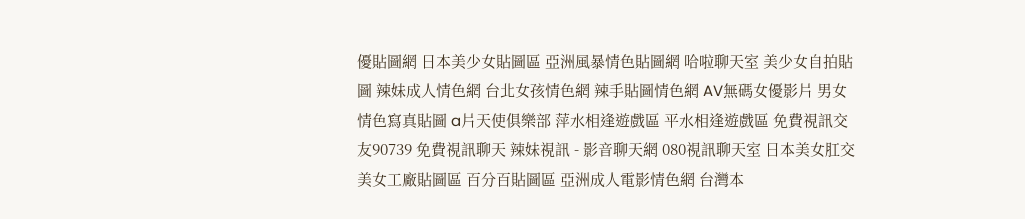優貼圖網 日本美少女貼圖區 亞洲風暴情色貼圖網 哈啦聊天室 美少女自拍貼圖 辣妹成人情色網 台北女孩情色網 辣手貼圖情色網 AV無碼女優影片 男女情色寫真貼圖 a片天使俱樂部 萍水相逢遊戲區 平水相逢遊戲區 免費視訊交友90739 免費視訊聊天 辣妹視訊 - 影音聊天網 080視訊聊天室 日本美女肛交 美女工廠貼圖區 百分百貼圖區 亞洲成人電影情色網 台灣本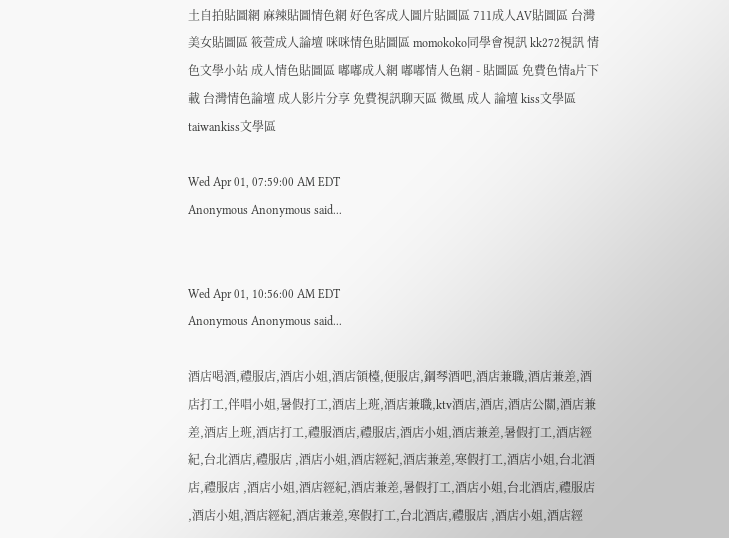土自拍貼圖網 麻辣貼圖情色網 好色客成人圖片貼圖區 711成人AV貼圖區 台灣美女貼圖區 筱萱成人論壇 咪咪情色貼圖區 momokoko同學會視訊 kk272視訊 情色文學小站 成人情色貼圖區 嘟嘟成人網 嘟嘟情人色網 - 貼圖區 免費色情a片下載 台灣情色論壇 成人影片分享 免費視訊聊天區 微風 成人 論壇 kiss文學區 taiwankiss文學區

Wed Apr 01, 07:59:00 AM EDT
Anonymous Anonymous said...


Wed Apr 01, 10:56:00 AM EDT
Anonymous Anonymous said...

酒店喝酒,禮服店,酒店小姐,酒店領檯,便服店,鋼琴酒吧,酒店兼職,酒店兼差,酒店打工,伴唱小姐,暑假打工,酒店上班,酒店兼職,ktv酒店,酒店,酒店公關,酒店兼差,酒店上班,酒店打工,禮服酒店,禮服店,酒店小姐,酒店兼差,暑假打工,酒店經紀,台北酒店,禮服店 ,酒店小姐,酒店經紀,酒店兼差,寒假打工,酒店小姐,台北酒店,禮服店 ,酒店小姐,酒店經紀,酒店兼差,暑假打工,酒店小姐,台北酒店,禮服店 ,酒店小姐,酒店經紀,酒店兼差,寒假打工,台北酒店,禮服店 ,酒店小姐,酒店經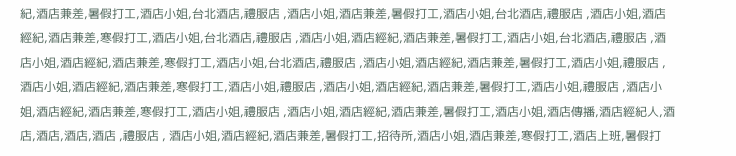紀,酒店兼差,暑假打工,酒店小姐,台北酒店,禮服店 ,酒店小姐,酒店兼差,暑假打工,酒店小姐,台北酒店,禮服店 ,酒店小姐,酒店經紀,酒店兼差,寒假打工,酒店小姐,台北酒店,禮服店 ,酒店小姐,酒店經紀,酒店兼差,暑假打工,酒店小姐,台北酒店,禮服店 ,酒店小姐,酒店經紀,酒店兼差,寒假打工,酒店小姐,台北酒店,禮服店 ,酒店小姐,酒店經紀,酒店兼差,暑假打工,酒店小姐,禮服店 ,酒店小姐,酒店經紀,酒店兼差,寒假打工,酒店小姐,禮服店 ,酒店小姐,酒店經紀,酒店兼差,暑假打工,酒店小姐,禮服店 ,酒店小姐,酒店經紀,酒店兼差,寒假打工,酒店小姐,禮服店 ,酒店小姐,酒店經紀,酒店兼差,暑假打工,酒店小姐,酒店傳播,酒店經紀人,酒店,酒店,酒店,酒店 ,禮服店 , 酒店小姐,酒店經紀,酒店兼差,暑假打工,招待所,酒店小姐,酒店兼差,寒假打工,酒店上班,暑假打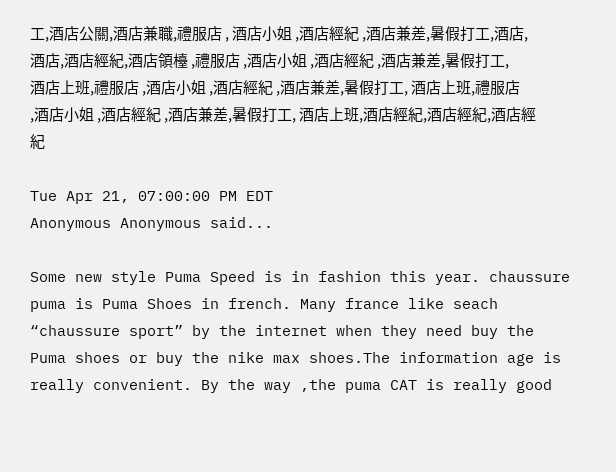工,酒店公關,酒店兼職,禮服店 , 酒店小姐 ,酒店經紀 ,酒店兼差,暑假打工,酒店,酒店,酒店經紀,酒店領檯 ,禮服店 ,酒店小姐 ,酒店經紀 ,酒店兼差,暑假打工, 酒店上班,禮服店 ,酒店小姐 ,酒店經紀 ,酒店兼差,暑假打工, 酒店上班,禮服店 ,酒店小姐 ,酒店經紀 ,酒店兼差,暑假打工, 酒店上班,酒店經紀,酒店經紀,酒店經紀

Tue Apr 21, 07:00:00 PM EDT
Anonymous Anonymous said...

Some new style Puma Speed is in fashion this year. chaussure puma is Puma Shoes in french. Many france like seach “chaussure sport” by the internet when they need buy the Puma shoes or buy the nike max shoes.The information age is really convenient. By the way ,the puma CAT is really good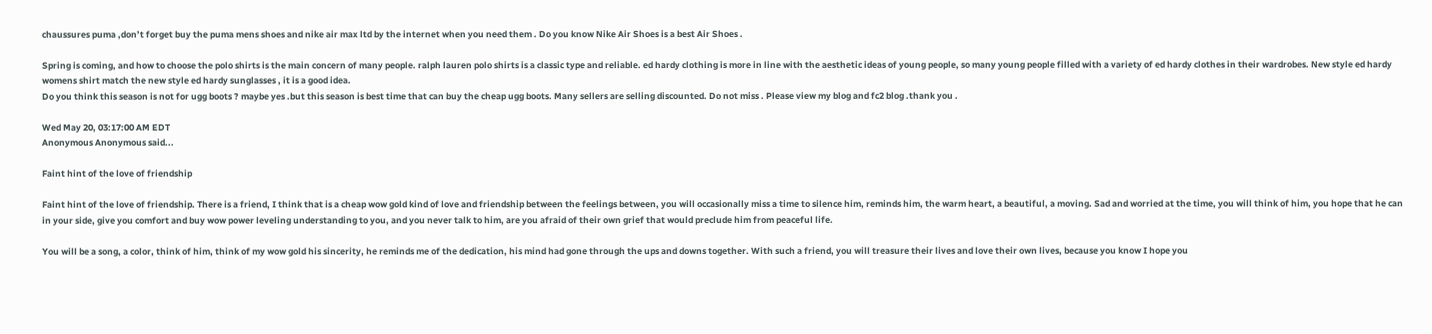chaussures puma ,don’t forget buy the puma mens shoes and nike air max ltd by the internet when you need them . Do you know Nike Air Shoes is a best Air Shoes .

Spring is coming, and how to choose the polo shirts is the main concern of many people. ralph lauren polo shirts is a classic type and reliable. ed hardy clothing is more in line with the aesthetic ideas of young people, so many young people filled with a variety of ed hardy clothes in their wardrobes. New style ed hardy womens shirt match the new style ed hardy sunglasses , it is a good idea.
Do you think this season is not for ugg boots ? maybe yes .but this season is best time that can buy the cheap ugg boots. Many sellers are selling discounted. Do not miss . Please view my blog and fc2 blog .thank you .

Wed May 20, 03:17:00 AM EDT
Anonymous Anonymous said...

Faint hint of the love of friendship

Faint hint of the love of friendship. There is a friend, I think that is a cheap wow gold kind of love and friendship between the feelings between, you will occasionally miss a time to silence him, reminds him, the warm heart, a beautiful, a moving. Sad and worried at the time, you will think of him, you hope that he can in your side, give you comfort and buy wow power leveling understanding to you, and you never talk to him, are you afraid of their own grief that would preclude him from peaceful life.

You will be a song, a color, think of him, think of my wow gold his sincerity, he reminds me of the dedication, his mind had gone through the ups and downs together. With such a friend, you will treasure their lives and love their own lives, because you know I hope you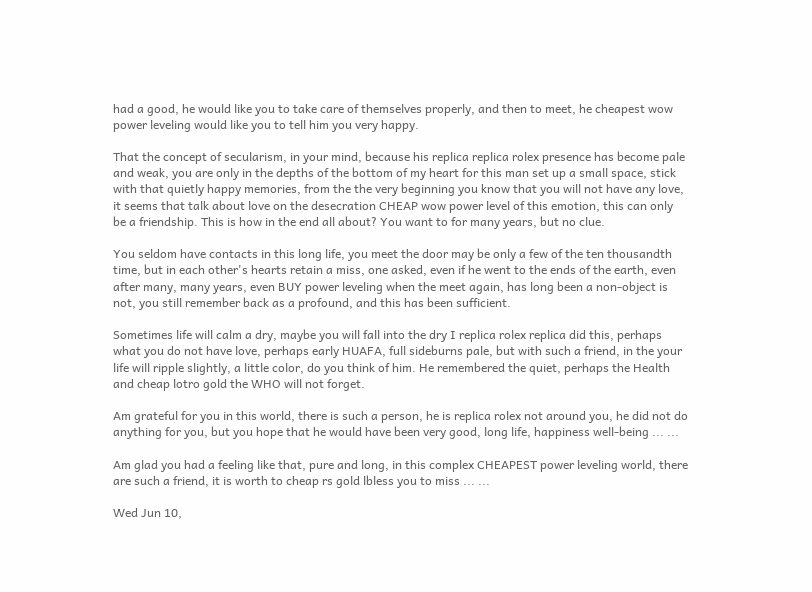had a good, he would like you to take care of themselves properly, and then to meet, he cheapest wow power leveling would like you to tell him you very happy.

That the concept of secularism, in your mind, because his replica replica rolex presence has become pale and weak, you are only in the depths of the bottom of my heart for this man set up a small space, stick with that quietly happy memories, from the the very beginning you know that you will not have any love, it seems that talk about love on the desecration CHEAP wow power level of this emotion, this can only be a friendship. This is how in the end all about? You want to for many years, but no clue.

You seldom have contacts in this long life, you meet the door may be only a few of the ten thousandth time, but in each other's hearts retain a miss, one asked, even if he went to the ends of the earth, even after many, many years, even BUY power leveling when the meet again, has long been a non-object is not, you still remember back as a profound, and this has been sufficient.

Sometimes life will calm a dry, maybe you will fall into the dry I replica rolex replica did this, perhaps what you do not have love, perhaps early HUAFA, full sideburns pale, but with such a friend, in the your life will ripple slightly, a little color, do you think of him. He remembered the quiet, perhaps the Health and cheap lotro gold the WHO will not forget.

Am grateful for you in this world, there is such a person, he is replica rolex not around you, he did not do anything for you, but you hope that he would have been very good, long life, happiness well-being ... ...

Am glad you had a feeling like that, pure and long, in this complex CHEAPEST power leveling world, there are such a friend, it is worth to cheap rs gold lbless you to miss ... ...

Wed Jun 10,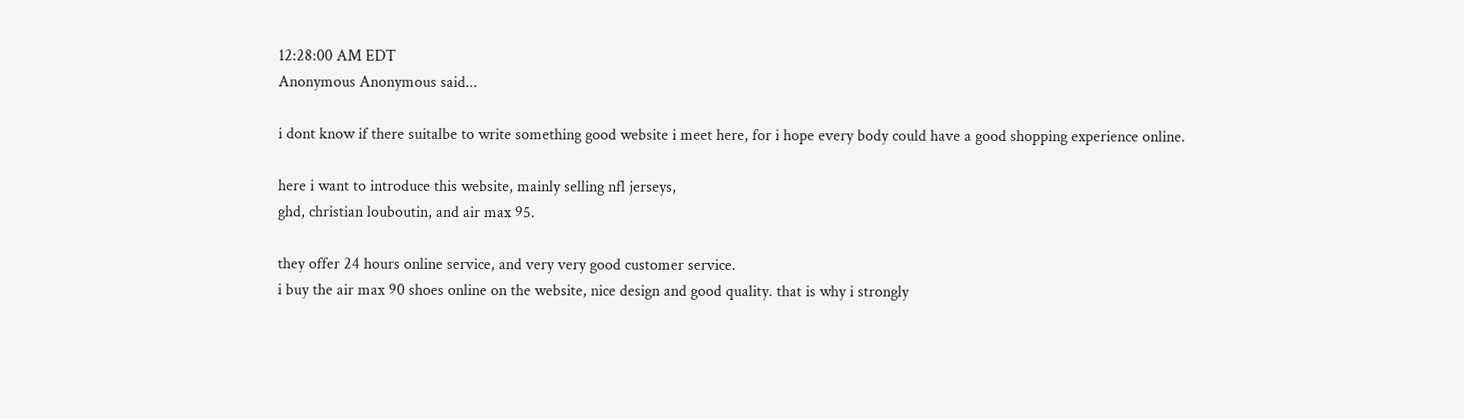12:28:00 AM EDT
Anonymous Anonymous said...

i dont know if there suitalbe to write something good website i meet here, for i hope every body could have a good shopping experience online.

here i want to introduce this website, mainly selling nfl jerseys,
ghd, christian louboutin, and air max 95.

they offer 24 hours online service, and very very good customer service.
i buy the air max 90 shoes online on the website, nice design and good quality. that is why i strongly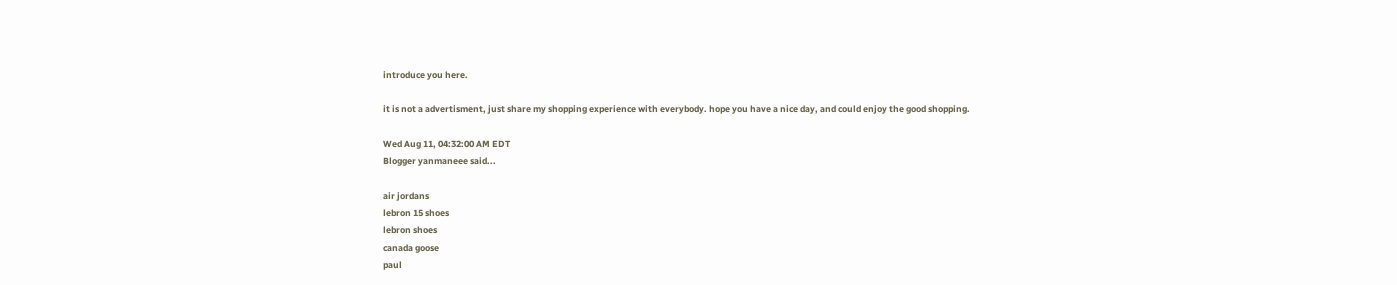introduce you here.

it is not a advertisment, just share my shopping experience with everybody. hope you have a nice day, and could enjoy the good shopping.

Wed Aug 11, 04:32:00 AM EDT
Blogger yanmaneee said...

air jordans
lebron 15 shoes
lebron shoes
canada goose
paul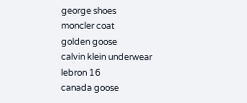george shoes
moncler coat
golden goose
calvin klein underwear
lebron 16
canada goose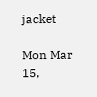jacket

Mon Mar 15,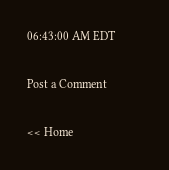06:43:00 AM EDT

Post a Comment

<< Home